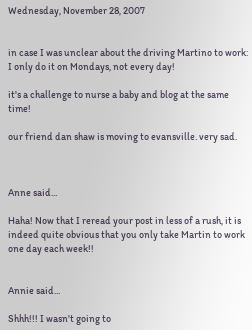Wednesday, November 28, 2007


in case I was unclear about the driving Martino to work: I only do it on Mondays, not every day!

it's a challenge to nurse a baby and blog at the same time!

our friend dan shaw is moving to evansville. very sad.



Anne said...

Haha! Now that I reread your post in less of a rush, it is indeed quite obvious that you only take Martin to work one day each week!!


Annie said...

Shhh!!! I wasn't going to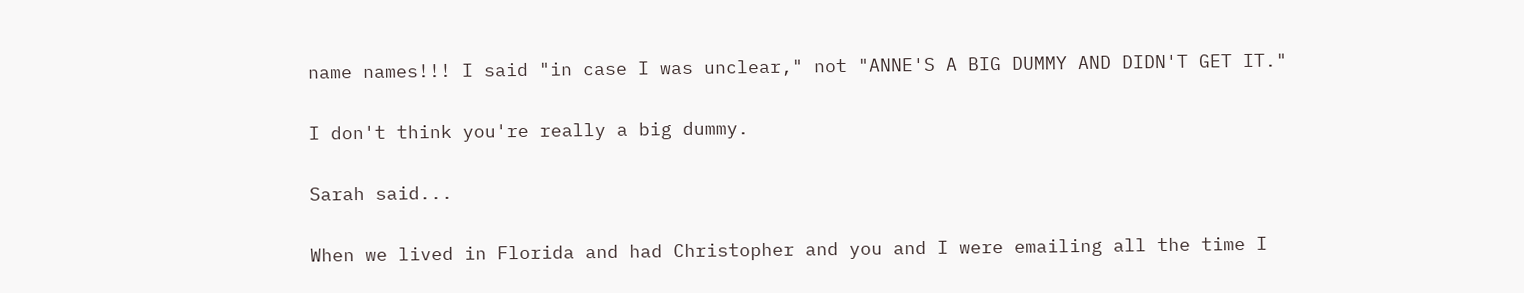name names!!! I said "in case I was unclear," not "ANNE'S A BIG DUMMY AND DIDN'T GET IT."

I don't think you're really a big dummy.

Sarah said...

When we lived in Florida and had Christopher and you and I were emailing all the time I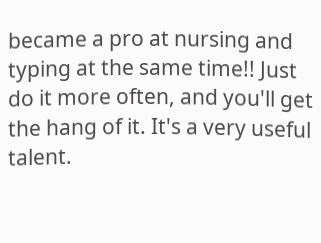became a pro at nursing and typing at the same time!! Just do it more often, and you'll get the hang of it. It's a very useful talent.